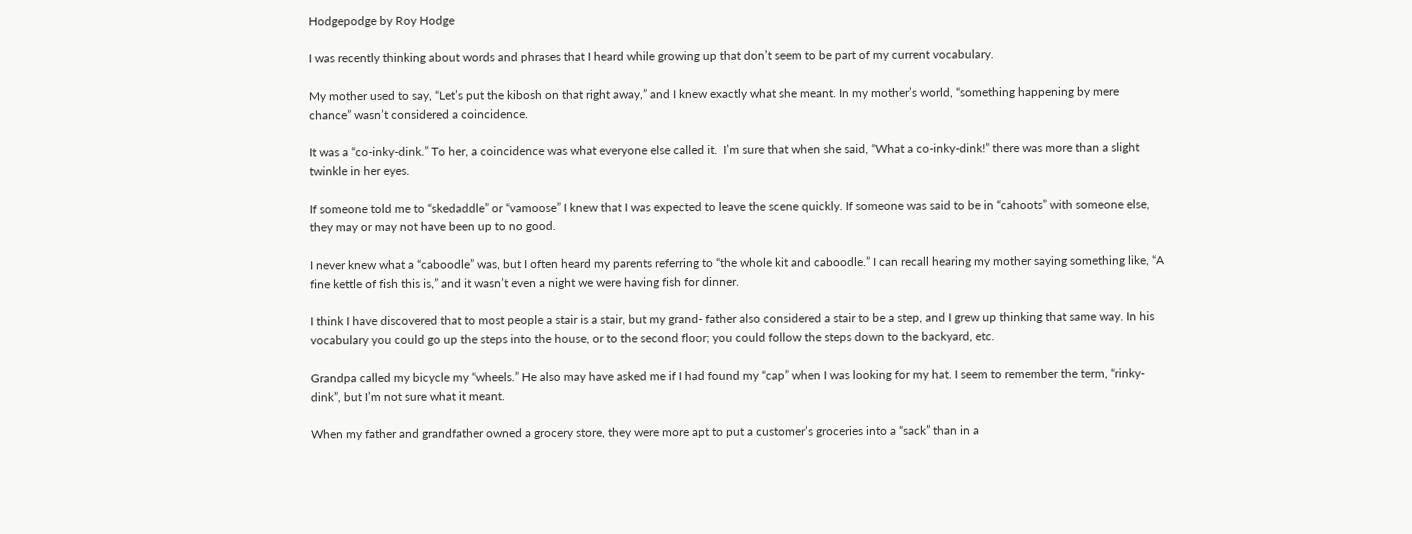Hodgepodge by Roy Hodge

I was recently thinking about words and phrases that I heard while growing up that don’t seem to be part of my current vocabulary.

My mother used to say, “Let’s put the kibosh on that right away,” and I knew exactly what she meant. In my mother’s world, “something happening by mere chance” wasn’t considered a coincidence.

It was a “co-inky-dink.” To her, a coincidence was what everyone else called it.  I’m sure that when she said, “What a co-inky-dink!” there was more than a slight twinkle in her eyes.

If someone told me to “skedaddle” or “vamoose” I knew that I was expected to leave the scene quickly. If someone was said to be in “cahoots” with someone else, they may or may not have been up to no good.

I never knew what a “caboodle” was, but I often heard my parents referring to “the whole kit and caboodle.” I can recall hearing my mother saying something like, “A fine kettle of fish this is,” and it wasn’t even a night we were having fish for dinner.

I think I have discovered that to most people a stair is a stair, but my grand- father also considered a stair to be a step, and I grew up thinking that same way. In his vocabulary you could go up the steps into the house, or to the second floor; you could follow the steps down to the backyard, etc.

Grandpa called my bicycle my “wheels.” He also may have asked me if I had found my “cap” when I was looking for my hat. I seem to remember the term, “rinky-dink”, but I’m not sure what it meant.

When my father and grandfather owned a grocery store, they were more apt to put a customer’s groceries into a “sack” than in a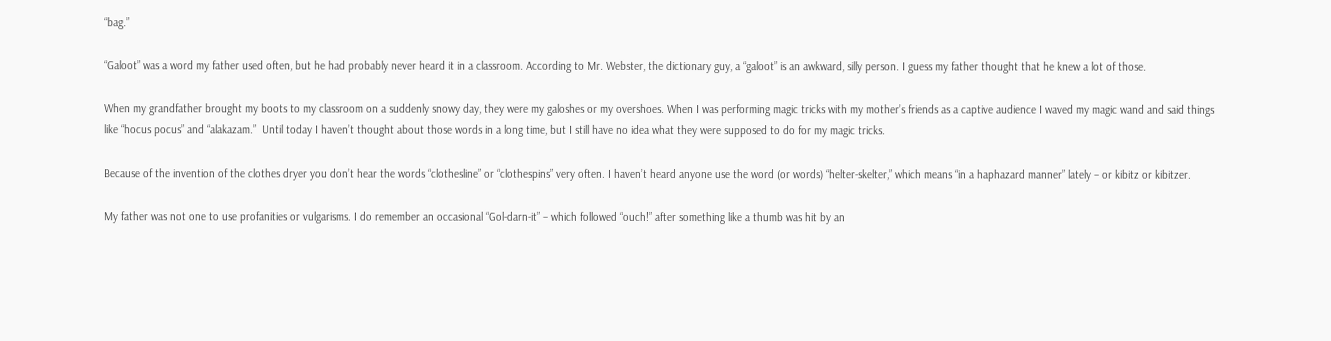“bag.”

“Galoot” was a word my father used often, but he had probably never heard it in a classroom. According to Mr. Webster, the dictionary guy, a “galoot” is an awkward, silly person. I guess my father thought that he knew a lot of those.

When my grandfather brought my boots to my classroom on a suddenly snowy day, they were my galoshes or my overshoes. When I was performing magic tricks with my mother’s friends as a captive audience I waved my magic wand and said things like “hocus pocus” and “alakazam.”  Until today I haven’t thought about those words in a long time, but I still have no idea what they were supposed to do for my magic tricks.

Because of the invention of the clothes dryer you don’t hear the words “clothesline” or “clothespins” very often. I haven’t heard anyone use the word (or words) “helter-skelter,” which means “in a haphazard manner” lately – or kibitz or kibitzer.

My father was not one to use profanities or vulgarisms. I do remember an occasional “Gol-darn-it” – which followed “ouch!” after something like a thumb was hit by an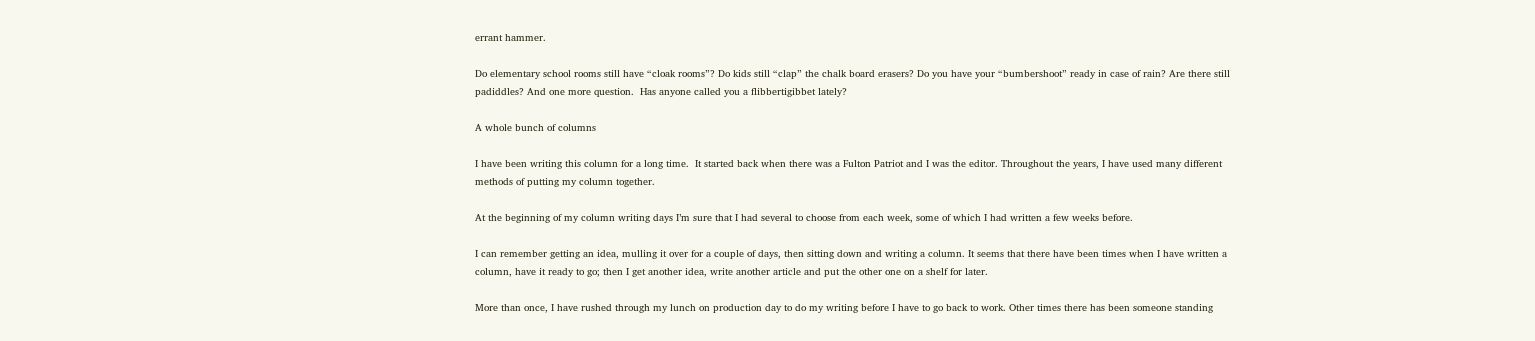errant hammer.

Do elementary school rooms still have “cloak rooms”? Do kids still “clap” the chalk board erasers? Do you have your “bumbershoot” ready in case of rain? Are there still padiddles? And one more question.  Has anyone called you a flibbertigibbet lately?

A whole bunch of columns

I have been writing this column for a long time.  It started back when there was a Fulton Patriot and I was the editor. Throughout the years, I have used many different methods of putting my column together.

At the beginning of my column writing days I’m sure that I had several to choose from each week, some of which I had written a few weeks before.

I can remember getting an idea, mulling it over for a couple of days, then sitting down and writing a column. It seems that there have been times when I have written a column, have it ready to go; then I get another idea, write another article and put the other one on a shelf for later.

More than once, I have rushed through my lunch on production day to do my writing before I have to go back to work. Other times there has been someone standing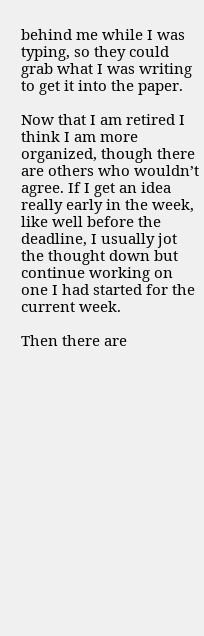behind me while I was typing, so they could grab what I was writing to get it into the paper.

Now that I am retired I think I am more organized, though there are others who wouldn’t agree. If I get an idea really early in the week, like well before the deadline, I usually jot the thought down but continue working on one I had started for the current week.

Then there are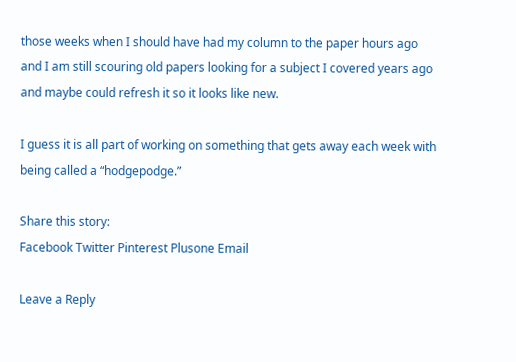those weeks when I should have had my column to the paper hours ago and I am still scouring old papers looking for a subject I covered years ago and maybe could refresh it so it looks like new.

I guess it is all part of working on something that gets away each week with being called a “hodgepodge.”

Share this story:
Facebook Twitter Pinterest Plusone Email

Leave a Reply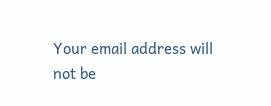Your email address will not be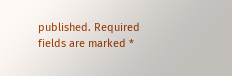published. Required fields are marked *